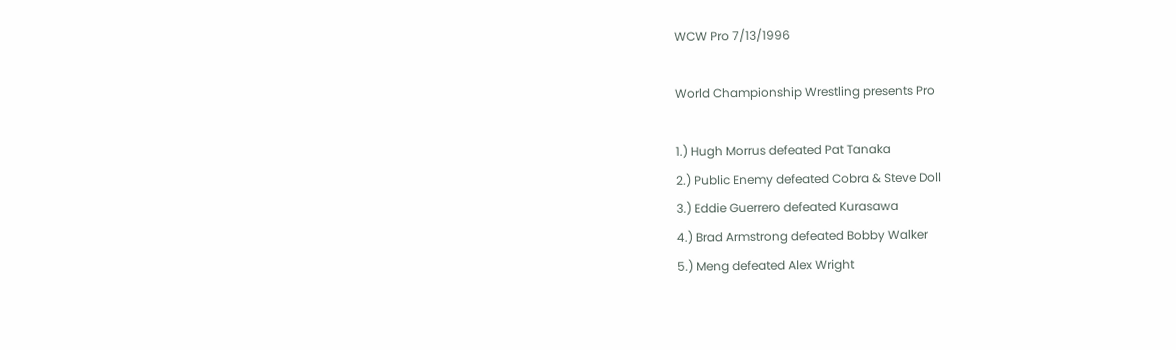WCW Pro 7/13/1996

World Championship Wrestling presents Pro

1.) Hugh Morrus defeated Pat Tanaka
2.) Public Enemy defeated Cobra & Steve Doll
3.) Eddie Guerrero defeated Kurasawa
4.) Brad Armstrong defeated Bobby Walker
5.) Meng defeated Alex Wright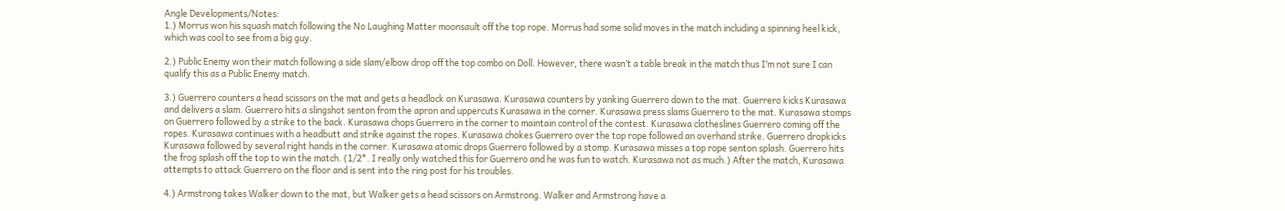Angle Developments/Notes:
1.) Morrus won his squash match following the No Laughing Matter moonsault off the top rope. Morrus had some solid moves in the match including a spinning heel kick, which was cool to see from a big guy.

2.) Public Enemy won their match following a side slam/elbow drop off the top combo on Doll. However, there wasn’t a table break in the match thus I’m not sure I can qualify this as a Public Enemy match.

3.) Guerrero counters a head scissors on the mat and gets a headlock on Kurasawa. Kurasawa counters by yanking Guerrero down to the mat. Guerrero kicks Kurasawa and delivers a slam. Guerrero hits a slingshot senton from the apron and uppercuts Kurasawa in the corner. Kurasawa press slams Guerrero to the mat. Kurasawa stomps on Guerrero followed by a strike to the back. Kurasawa chops Guerrero in the corner to maintain control of the contest. Kurasawa clotheslines Guerrero coming off the ropes. Kurasawa continues with a headbutt and strike against the ropes. Kurasawa chokes Guerrero over the top rope followed an overhand strike. Guerrero dropkicks Kurasawa followed by several right hands in the corner. Kurasawa atomic drops Guerrero followed by a stomp. Kurasawa misses a top rope senton splash. Guerrero hits the frog splash off the top to win the match. (1/2*. I really only watched this for Guerrero and he was fun to watch. Kurasawa not as much.) After the match, Kurasawa attempts to attack Guerrero on the floor and is sent into the ring post for his troubles.

4.) Armstrong takes Walker down to the mat, but Walker gets a head scissors on Armstrong. Walker and Armstrong have a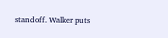standoff. Walker puts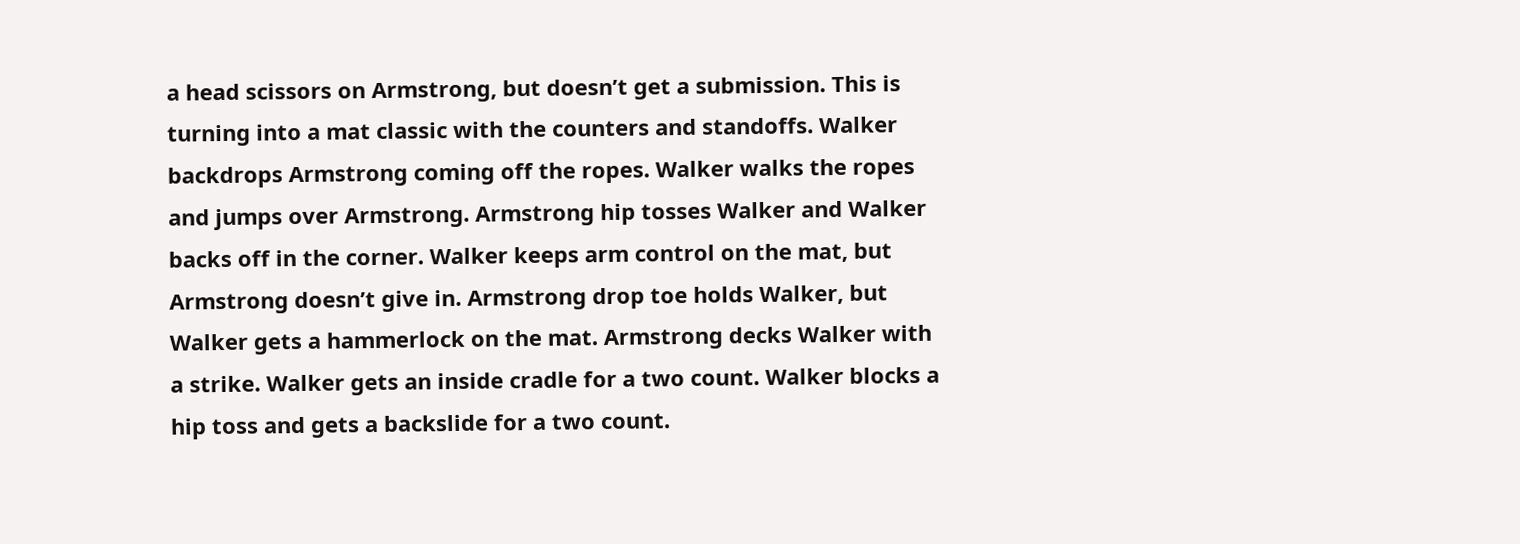a head scissors on Armstrong, but doesn’t get a submission. This is turning into a mat classic with the counters and standoffs. Walker backdrops Armstrong coming off the ropes. Walker walks the ropes and jumps over Armstrong. Armstrong hip tosses Walker and Walker backs off in the corner. Walker keeps arm control on the mat, but Armstrong doesn’t give in. Armstrong drop toe holds Walker, but Walker gets a hammerlock on the mat. Armstrong decks Walker with a strike. Walker gets an inside cradle for a two count. Walker blocks a hip toss and gets a backslide for a two count.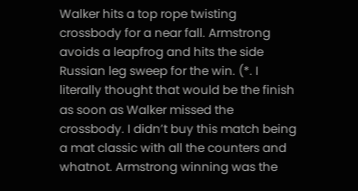Walker hits a top rope twisting crossbody for a near fall. Armstrong avoids a leapfrog and hits the side Russian leg sweep for the win. (*. I literally thought that would be the finish as soon as Walker missed the crossbody. I didn’t buy this match being a mat classic with all the counters and whatnot. Armstrong winning was the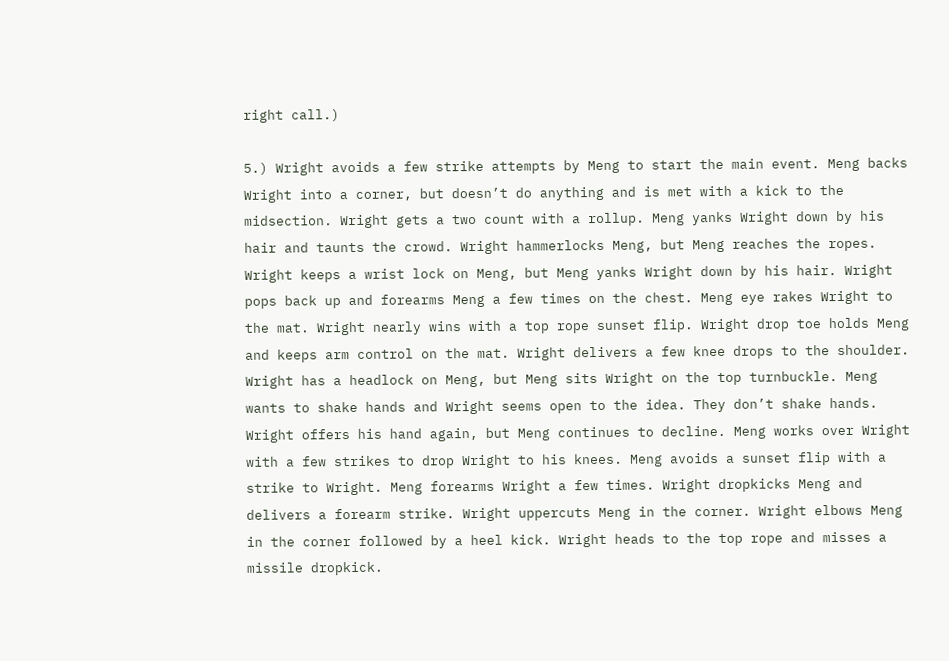right call.)

5.) Wright avoids a few strike attempts by Meng to start the main event. Meng backs Wright into a corner, but doesn’t do anything and is met with a kick to the midsection. Wright gets a two count with a rollup. Meng yanks Wright down by his hair and taunts the crowd. Wright hammerlocks Meng, but Meng reaches the ropes. Wright keeps a wrist lock on Meng, but Meng yanks Wright down by his hair. Wright pops back up and forearms Meng a few times on the chest. Meng eye rakes Wright to the mat. Wright nearly wins with a top rope sunset flip. Wright drop toe holds Meng and keeps arm control on the mat. Wright delivers a few knee drops to the shoulder. Wright has a headlock on Meng, but Meng sits Wright on the top turnbuckle. Meng wants to shake hands and Wright seems open to the idea. They don’t shake hands. Wright offers his hand again, but Meng continues to decline. Meng works over Wright with a few strikes to drop Wright to his knees. Meng avoids a sunset flip with a strike to Wright. Meng forearms Wright a few times. Wright dropkicks Meng and delivers a forearm strike. Wright uppercuts Meng in the corner. Wright elbows Meng in the corner followed by a heel kick. Wright heads to the top rope and misses a missile dropkick.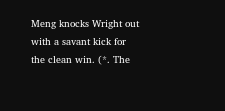Meng knocks Wright out with a savant kick for the clean win. (*. The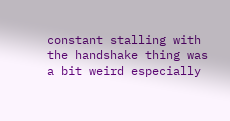constant stalling with the handshake thing was a bit weird especially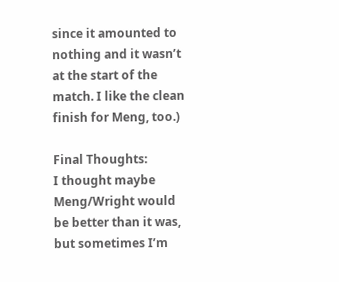since it amounted to nothing and it wasn’t at the start of the match. I like the clean finish for Meng, too.)

Final Thoughts:
I thought maybe Meng/Wright would be better than it was, but sometimes I’m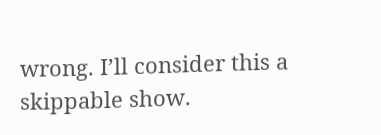wrong. I’ll consider this a skippable show.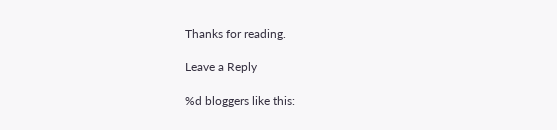Thanks for reading.

Leave a Reply

%d bloggers like this: